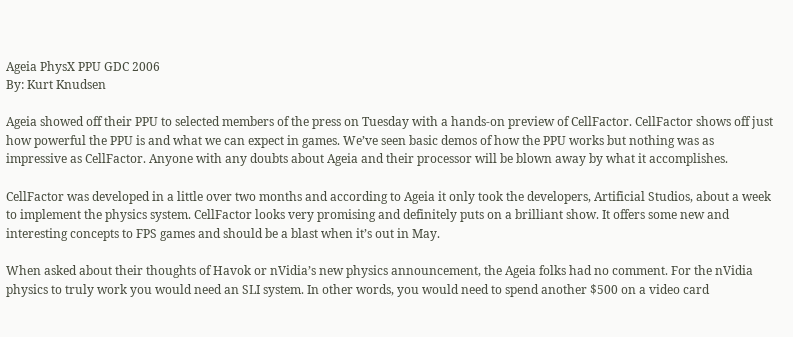Ageia PhysX PPU GDC 2006
By: Kurt Knudsen

Ageia showed off their PPU to selected members of the press on Tuesday with a hands-on preview of CellFactor. CellFactor shows off just how powerful the PPU is and what we can expect in games. We’ve seen basic demos of how the PPU works but nothing was as impressive as CellFactor. Anyone with any doubts about Ageia and their processor will be blown away by what it accomplishes.

CellFactor was developed in a little over two months and according to Ageia it only took the developers, Artificial Studios, about a week to implement the physics system. CellFactor looks very promising and definitely puts on a brilliant show. It offers some new and interesting concepts to FPS games and should be a blast when it’s out in May.

When asked about their thoughts of Havok or nVidia’s new physics announcement, the Ageia folks had no comment. For the nVidia physics to truly work you would need an SLI system. In other words, you would need to spend another $500 on a video card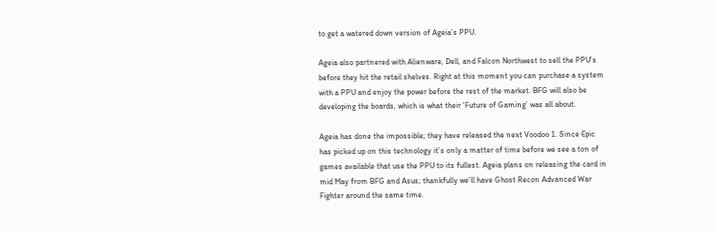to get a watered down version of Ageia’s PPU.

Ageia also partnered with Alienware, Dell, and Falcon Northwest to sell the PPU’s before they hit the retail shelves. Right at this moment you can purchase a system with a PPU and enjoy the power before the rest of the market. BFG will also be developing the boards, which is what their ‘Future of Gaming’ was all about.

Ageia has done the impossible; they have released the next Voodoo 1. Since Epic has picked up on this technology it’s only a matter of time before we see a ton of games available that use the PPU to its fullest. Ageia plans on releasing the card in mid May from BFG and Asus; thankfully we’ll have Ghost Recon Advanced War Fighter around the same time.